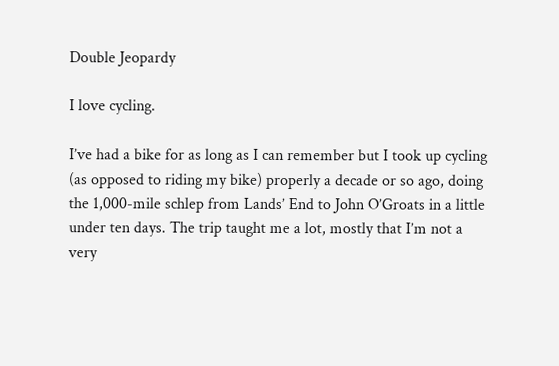Double Jeopardy

I love cycling.

I’ve had a bike for as long as I can remember but I took up cycling (as opposed to riding my bike) properly a decade or so ago, doing the 1,000-mile schlep from Lands’ End to John O’Groats in a little under ten days. The trip taught me a lot, mostly that I’m not a very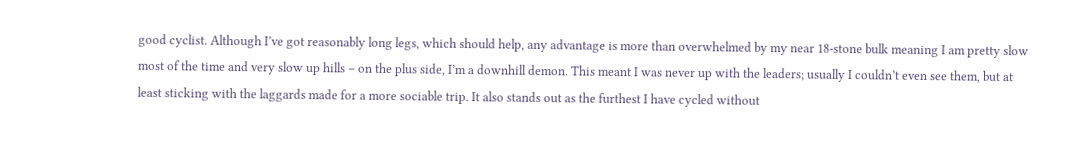good cyclist. Although I’ve got reasonably long legs, which should help, any advantage is more than overwhelmed by my near 18-stone bulk meaning I am pretty slow most of the time and very slow up hills – on the plus side, I’m a downhill demon. This meant I was never up with the leaders; usually I couldn’t even see them, but at least sticking with the laggards made for a more sociable trip. It also stands out as the furthest I have cycled without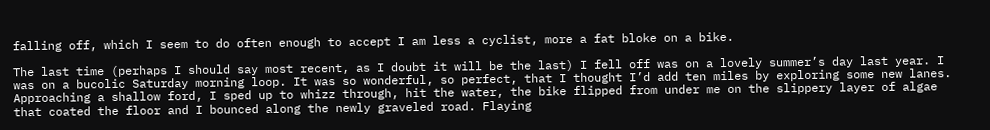falling off, which I seem to do often enough to accept I am less a cyclist, more a fat bloke on a bike.

The last time (perhaps I should say most recent, as I doubt it will be the last) I fell off was on a lovely summer’s day last year. I was on a bucolic Saturday morning loop. It was so wonderful, so perfect, that I thought I’d add ten miles by exploring some new lanes. Approaching a shallow ford, I sped up to whizz through, hit the water, the bike flipped from under me on the slippery layer of algae that coated the floor and I bounced along the newly graveled road. Flaying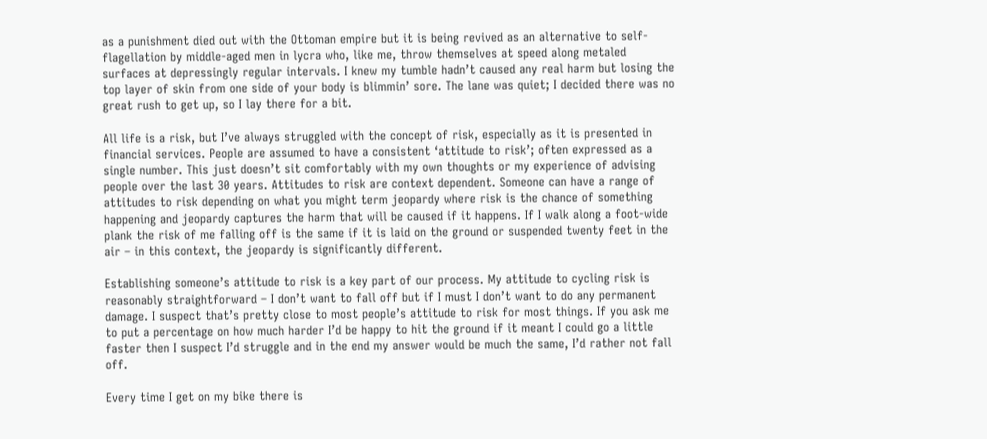as a punishment died out with the Ottoman empire but it is being revived as an alternative to self-flagellation by middle-aged men in lycra who, like me, throw themselves at speed along metaled surfaces at depressingly regular intervals. I knew my tumble hadn’t caused any real harm but losing the top layer of skin from one side of your body is blimmin’ sore. The lane was quiet; I decided there was no great rush to get up, so I lay there for a bit.

All life is a risk, but I’ve always struggled with the concept of risk, especially as it is presented in financial services. People are assumed to have a consistent ‘attitude to risk’; often expressed as a single number. This just doesn’t sit comfortably with my own thoughts or my experience of advising people over the last 30 years. Attitudes to risk are context dependent. Someone can have a range of attitudes to risk depending on what you might term jeopardy where risk is the chance of something happening and jeopardy captures the harm that will be caused if it happens. If I walk along a foot-wide plank the risk of me falling off is the same if it is laid on the ground or suspended twenty feet in the air – in this context, the jeopardy is significantly different.

Establishing someone’s attitude to risk is a key part of our process. My attitude to cycling risk is reasonably straightforward – I don’t want to fall off but if I must I don’t want to do any permanent damage. I suspect that’s pretty close to most people’s attitude to risk for most things. If you ask me to put a percentage on how much harder I’d be happy to hit the ground if it meant I could go a little faster then I suspect I’d struggle and in the end my answer would be much the same, I’d rather not fall off.

Every time I get on my bike there is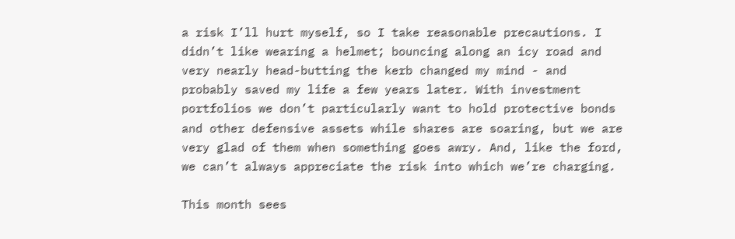a risk I’ll hurt myself, so I take reasonable precautions. I didn’t like wearing a helmet; bouncing along an icy road and very nearly head-butting the kerb changed my mind - and probably saved my life a few years later. With investment portfolios we don’t particularly want to hold protective bonds and other defensive assets while shares are soaring, but we are very glad of them when something goes awry. And, like the ford, we can’t always appreciate the risk into which we’re charging.

This month sees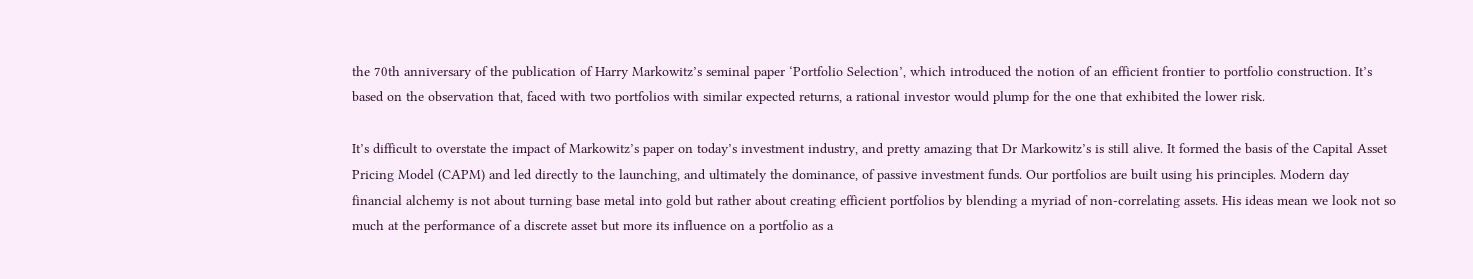the 70th anniversary of the publication of Harry Markowitz’s seminal paper ‘Portfolio Selection’, which introduced the notion of an efficient frontier to portfolio construction. It’s based on the observation that, faced with two portfolios with similar expected returns, a rational investor would plump for the one that exhibited the lower risk.

It’s difficult to overstate the impact of Markowitz’s paper on today’s investment industry, and pretty amazing that Dr Markowitz’s is still alive. It formed the basis of the Capital Asset Pricing Model (CAPM) and led directly to the launching, and ultimately the dominance, of passive investment funds. Our portfolios are built using his principles. Modern day financial alchemy is not about turning base metal into gold but rather about creating efficient portfolios by blending a myriad of non-correlating assets. His ideas mean we look not so much at the performance of a discrete asset but more its influence on a portfolio as a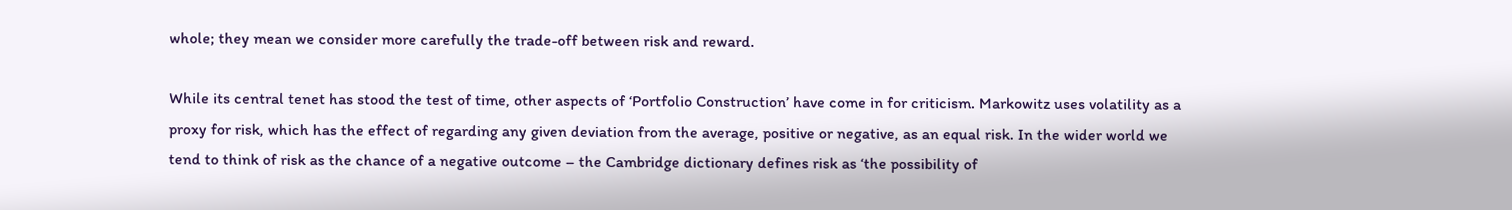whole; they mean we consider more carefully the trade-off between risk and reward.

While its central tenet has stood the test of time, other aspects of ‘Portfolio Construction’ have come in for criticism. Markowitz uses volatility as a proxy for risk, which has the effect of regarding any given deviation from the average, positive or negative, as an equal risk. In the wider world we tend to think of risk as the chance of a negative outcome – the Cambridge dictionary defines risk as ‘the possibility of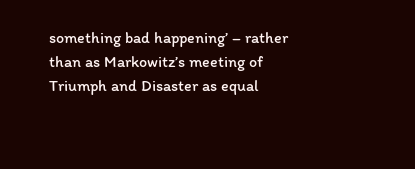something bad happening’ – rather than as Markowitz’s meeting of Triumph and Disaster as equal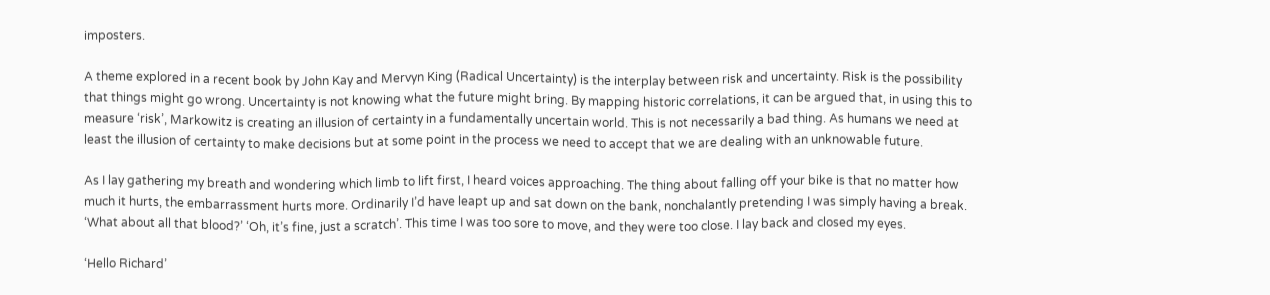imposters.

A theme explored in a recent book by John Kay and Mervyn King (Radical Uncertainty) is the interplay between risk and uncertainty. Risk is the possibility that things might go wrong. Uncertainty is not knowing what the future might bring. By mapping historic correlations, it can be argued that, in using this to measure ‘risk’, Markowitz is creating an illusion of certainty in a fundamentally uncertain world. This is not necessarily a bad thing. As humans we need at least the illusion of certainty to make decisions but at some point in the process we need to accept that we are dealing with an unknowable future.

As I lay gathering my breath and wondering which limb to lift first, I heard voices approaching. The thing about falling off your bike is that no matter how much it hurts, the embarrassment hurts more. Ordinarily I’d have leapt up and sat down on the bank, nonchalantly pretending I was simply having a break. ‘What about all that blood?’ ‘Oh, it’s fine, just a scratch’. This time I was too sore to move, and they were too close. I lay back and closed my eyes.

‘Hello Richard’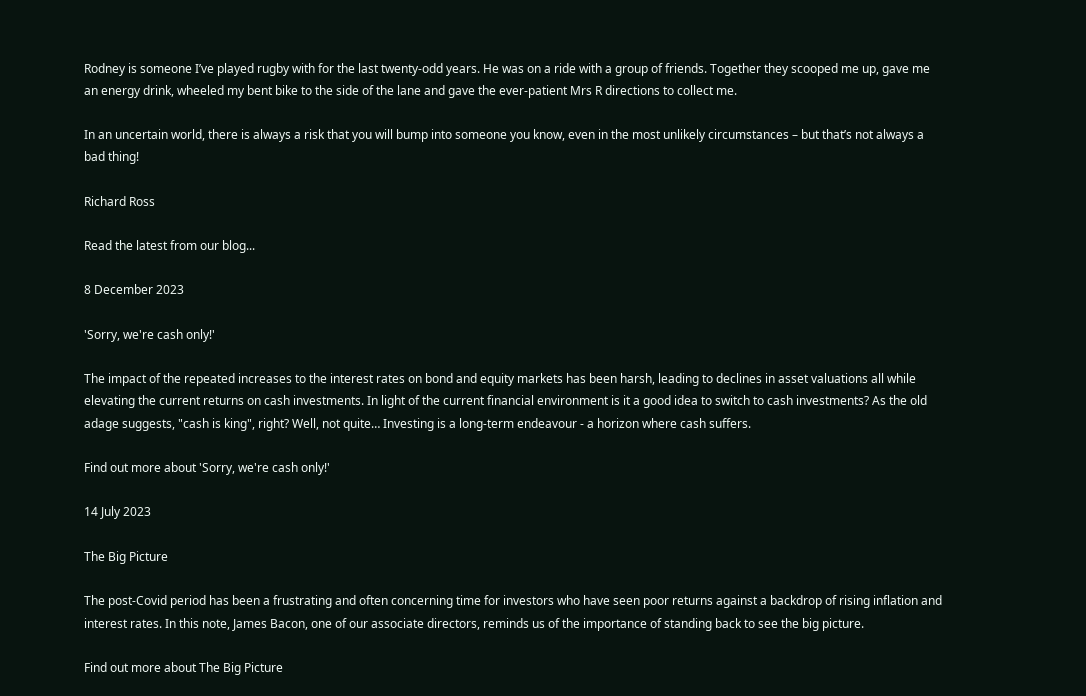Rodney is someone I’ve played rugby with for the last twenty-odd years. He was on a ride with a group of friends. Together they scooped me up, gave me an energy drink, wheeled my bent bike to the side of the lane and gave the ever-patient Mrs R directions to collect me.

In an uncertain world, there is always a risk that you will bump into someone you know, even in the most unlikely circumstances – but that’s not always a bad thing!

Richard Ross

Read the latest from our blog...

8 December 2023

'Sorry, we're cash only!'

The impact of the repeated increases to the interest rates on bond and equity markets has been harsh, leading to declines in asset valuations all while elevating the current returns on cash investments. In light of the current financial environment is it a good idea to switch to cash investments? As the old adage suggests, "cash is king", right? Well, not quite… Investing is a long-term endeavour - a horizon where cash suffers.

Find out more about 'Sorry, we're cash only!'

14 July 2023

The Big Picture

The post-Covid period has been a frustrating and often concerning time for investors who have seen poor returns against a backdrop of rising inflation and interest rates. In this note, James Bacon, one of our associate directors, reminds us of the importance of standing back to see the big picture.

Find out more about The Big Picture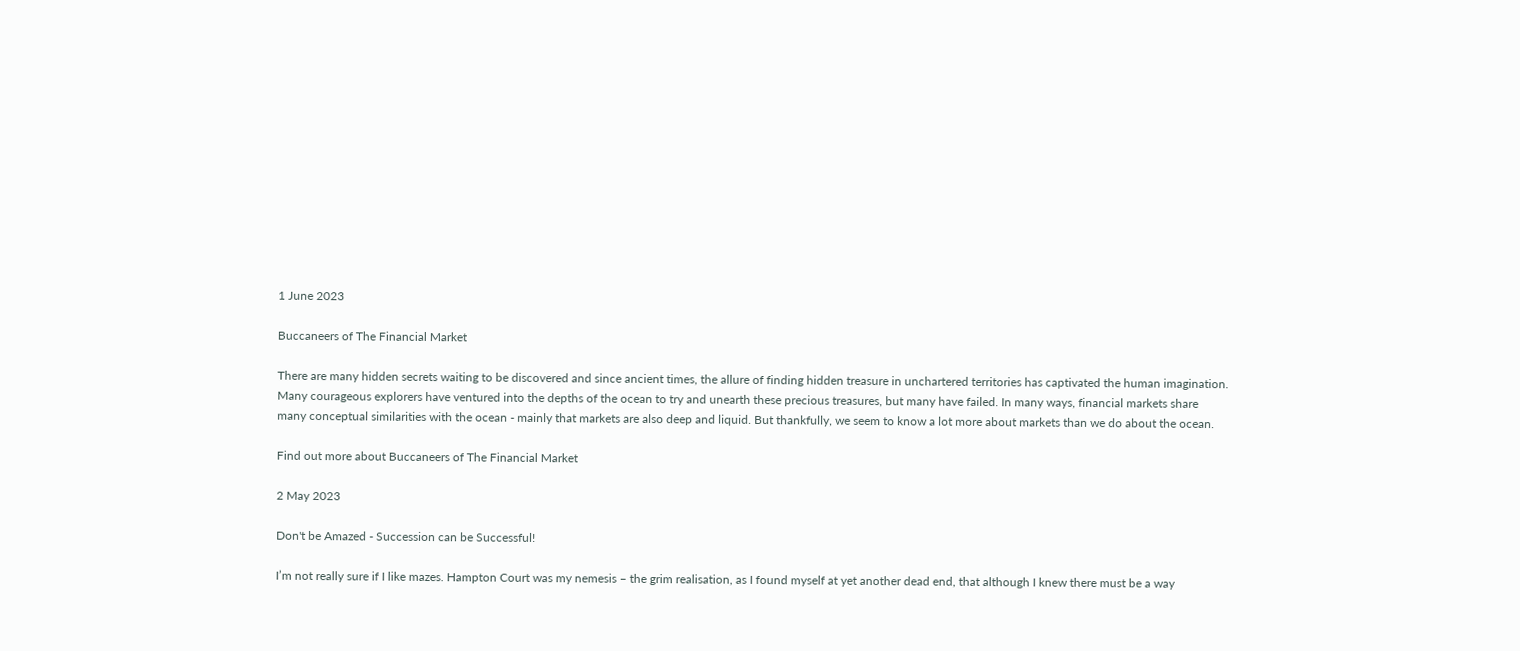1 June 2023

Buccaneers of The Financial Market

There are many hidden secrets waiting to be discovered and since ancient times, the allure of finding hidden treasure in unchartered territories has captivated the human imagination. Many courageous explorers have ventured into the depths of the ocean to try and unearth these precious treasures, but many have failed. In many ways, financial markets share many conceptual similarities with the ocean - mainly that markets are also deep and liquid. But thankfully, we seem to know a lot more about markets than we do about the ocean.

Find out more about Buccaneers of The Financial Market

2 May 2023

Don't be Amazed - Succession can be Successful!

I’m not really sure if I like mazes. Hampton Court was my nemesis – the grim realisation, as I found myself at yet another dead end, that although I knew there must be a way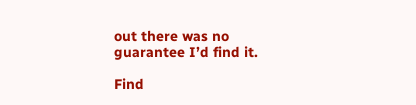out there was no guarantee I’d find it.

Find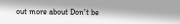out more about Don't be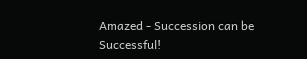Amazed - Succession can be Successful!